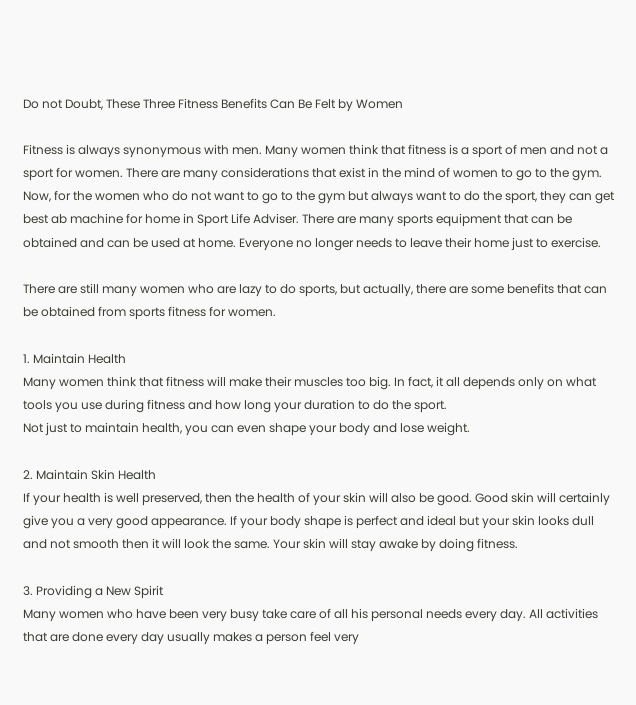Do not Doubt, These Three Fitness Benefits Can Be Felt by Women

Fitness is always synonymous with men. Many women think that fitness is a sport of men and not a sport for women. There are many considerations that exist in the mind of women to go to the gym. Now, for the women who do not want to go to the gym but always want to do the sport, they can get best ab machine for home in Sport Life Adviser. There are many sports equipment that can be obtained and can be used at home. Everyone no longer needs to leave their home just to exercise.

There are still many women who are lazy to do sports, but actually, there are some benefits that can be obtained from sports fitness for women.

1. Maintain Health
Many women think that fitness will make their muscles too big. In fact, it all depends only on what tools you use during fitness and how long your duration to do the sport.
Not just to maintain health, you can even shape your body and lose weight.

2. Maintain Skin Health
If your health is well preserved, then the health of your skin will also be good. Good skin will certainly give you a very good appearance. If your body shape is perfect and ideal but your skin looks dull and not smooth then it will look the same. Your skin will stay awake by doing fitness.

3. Providing a New Spirit
Many women who have been very busy take care of all his personal needs every day. All activities that are done every day usually makes a person feel very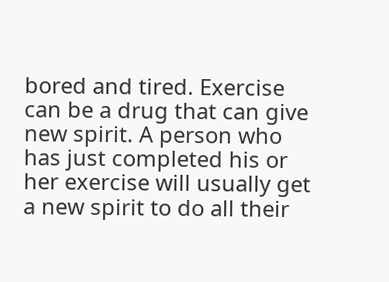bored and tired. Exercise can be a drug that can give new spirit. A person who has just completed his or her exercise will usually get a new spirit to do all their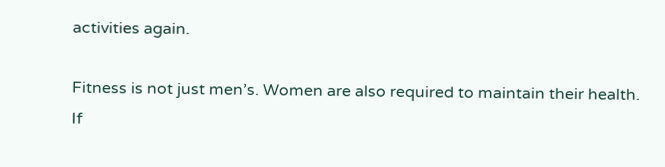activities again.

Fitness is not just men’s. Women are also required to maintain their health. If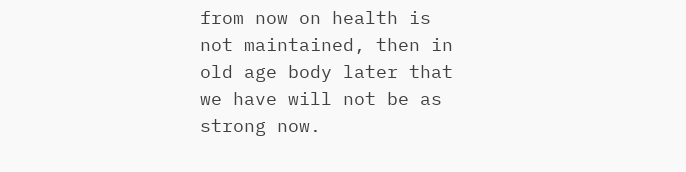from now on health is not maintained, then in old age body later that we have will not be as strong now.